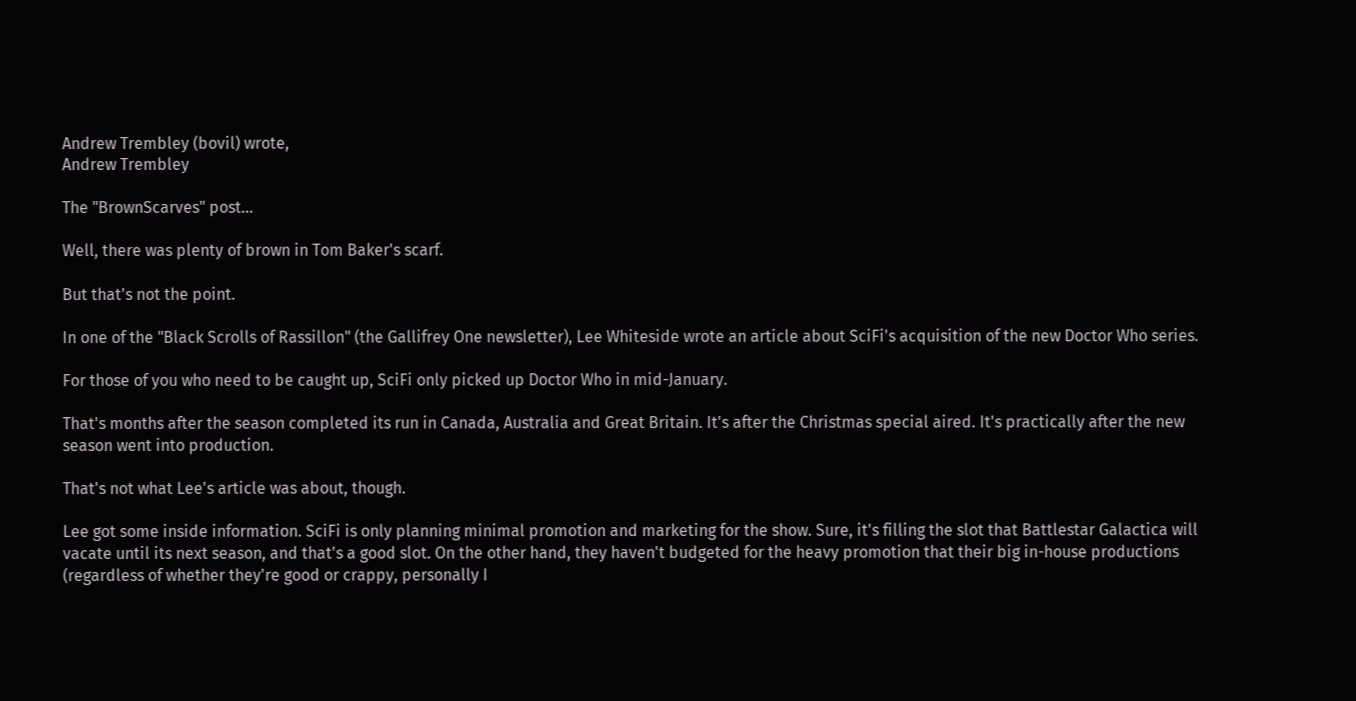Andrew Trembley (bovil) wrote,
Andrew Trembley

The "BrownScarves" post...

Well, there was plenty of brown in Tom Baker's scarf.

But that's not the point.

In one of the "Black Scrolls of Rassillon" (the Gallifrey One newsletter), Lee Whiteside wrote an article about SciFi's acquisition of the new Doctor Who series.

For those of you who need to be caught up, SciFi only picked up Doctor Who in mid-January.

That's months after the season completed its run in Canada, Australia and Great Britain. It's after the Christmas special aired. It's practically after the new season went into production.

That's not what Lee's article was about, though.

Lee got some inside information. SciFi is only planning minimal promotion and marketing for the show. Sure, it's filling the slot that Battlestar Galactica will vacate until its next season, and that's a good slot. On the other hand, they haven't budgeted for the heavy promotion that their big in-house productions (regardless of whether they're good or crappy, personally I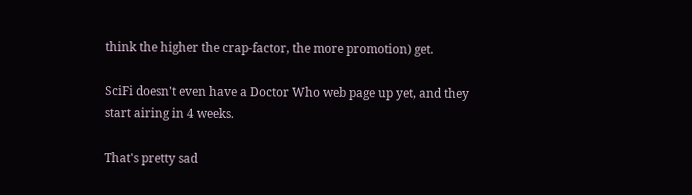think the higher the crap-factor, the more promotion) get.

SciFi doesn't even have a Doctor Who web page up yet, and they start airing in 4 weeks.

That's pretty sad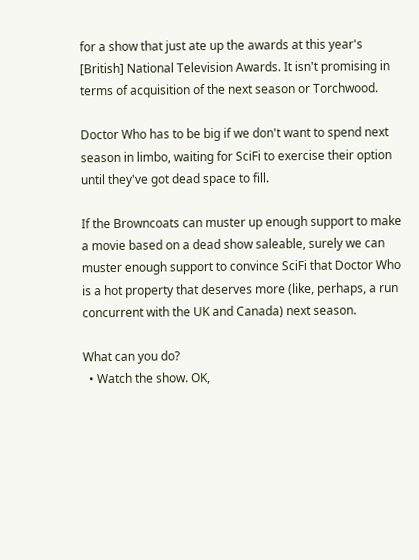for a show that just ate up the awards at this year's [British] National Television Awards. It isn't promising in terms of acquisition of the next season or Torchwood.

Doctor Who has to be big if we don't want to spend next season in limbo, waiting for SciFi to exercise their option until they've got dead space to fill.

If the Browncoats can muster up enough support to make a movie based on a dead show saleable, surely we can muster enough support to convince SciFi that Doctor Who is a hot property that deserves more (like, perhaps, a run concurrent with the UK and Canada) next season.

What can you do?
  • Watch the show. OK,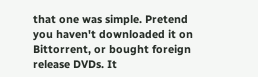that one was simple. Pretend you haven't downloaded it on Bittorrent, or bought foreign release DVDs. It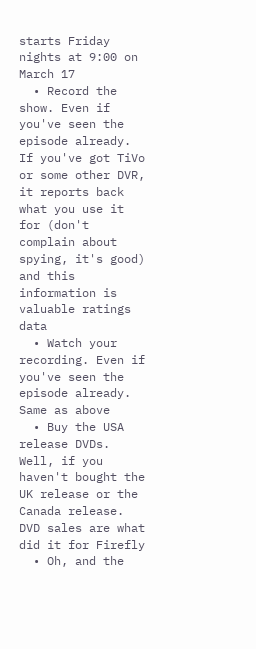starts Friday nights at 9:00 on March 17
  • Record the show. Even if you've seen the episode already. If you've got TiVo or some other DVR, it reports back what you use it for (don't complain about spying, it's good) and this information is valuable ratings data
  • Watch your recording. Even if you've seen the episode already. Same as above
  • Buy the USA release DVDs. Well, if you haven't bought the UK release or the Canada release. DVD sales are what did it for Firefly
  • Oh, and the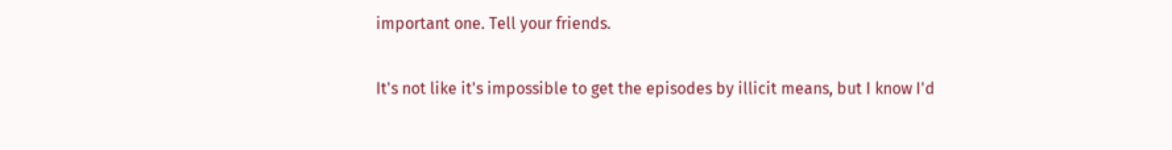important one. Tell your friends.

It's not like it's impossible to get the episodes by illicit means, but I know I'd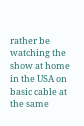rather be watching the show at home in the USA on basic cable at the same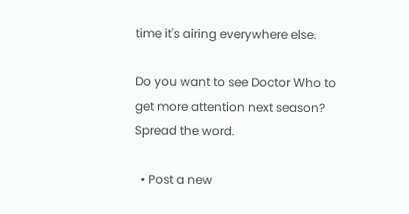time it's airing everywhere else.

Do you want to see Doctor Who to get more attention next season? Spread the word.

  • Post a new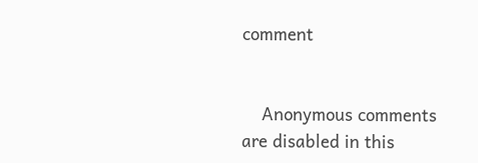comment


    Anonymous comments are disabled in this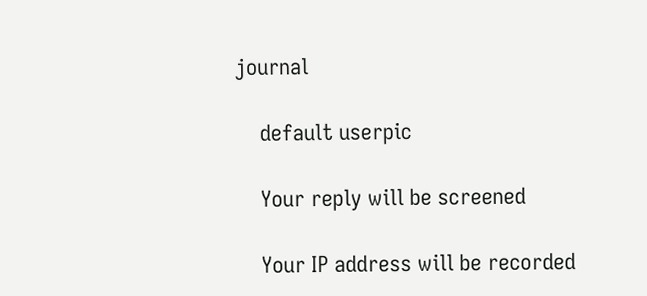journal

    default userpic

    Your reply will be screened

    Your IP address will be recorded